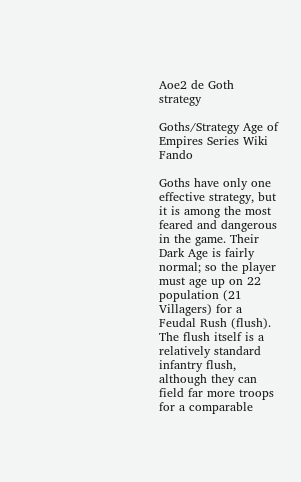Aoe2 de Goth strategy

Goths/Strategy Age of Empires Series Wiki Fando

Goths have only one effective strategy, but it is among the most feared and dangerous in the game. Their Dark Age is fairly normal; so the player must age up on 22 population (21 Villagers) for a Feudal Rush (flush). The flush itself is a relatively standard infantry flush, although they can field far more troops for a comparable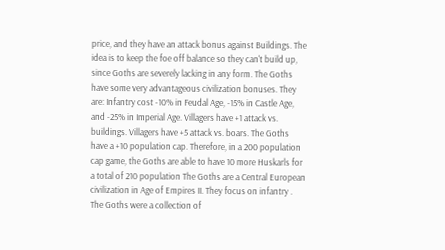price, and they have an attack bonus against Buildings. The idea is to keep the foe off balance so they can't build up, since Goths are severely lacking in any form. The Goths have some very advantageous civilization bonuses. They are: Infantry cost -10% in Feudal Age, -15% in Castle Age, and -25% in Imperial Age. Villagers have +1 attack vs. buildings. Villagers have +5 attack vs. boars. The Goths have a +10 population cap. Therefore, in a 200 population cap game, the Goths are able to have 10 more Huskarls for a total of 210 population The Goths are a Central European civilization in Age of Empires II. They focus on infantry . The Goths were a collection of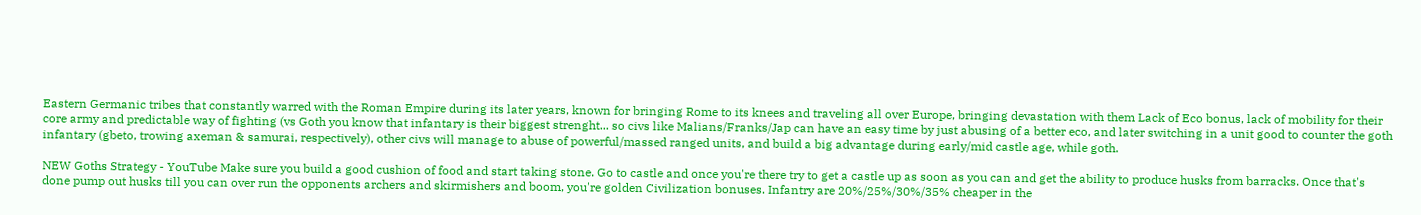Eastern Germanic tribes that constantly warred with the Roman Empire during its later years, known for bringing Rome to its knees and traveling all over Europe, bringing devastation with them Lack of Eco bonus, lack of mobility for their core army and predictable way of fighting (vs Goth you know that infantary is their biggest strenght... so civs like Malians/Franks/Jap can have an easy time by just abusing of a better eco, and later switching in a unit good to counter the goth infantary (gbeto, trowing axeman & samurai, respectively), other civs will manage to abuse of powerful/massed ranged units, and build a big advantage during early/mid castle age, while goth.

NEW Goths Strategy - YouTube Make sure you build a good cushion of food and start taking stone. Go to castle and once you're there try to get a castle up as soon as you can and get the ability to produce husks from barracks. Once that's done pump out husks till you can over run the opponents archers and skirmishers and boom, you're golden Civilization bonuses. Infantry are 20%/25%/30%/35% cheaper in the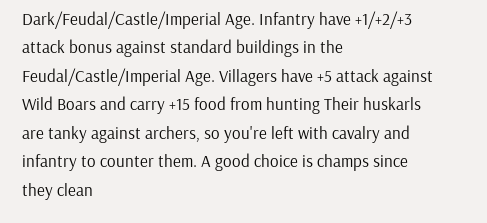Dark/Feudal/Castle/Imperial Age. Infantry have +1/+2/+3 attack bonus against standard buildings in the Feudal/Castle/Imperial Age. Villagers have +5 attack against Wild Boars and carry +15 food from hunting Their huskarls are tanky against archers, so you're left with cavalry and infantry to counter them. A good choice is champs since they clean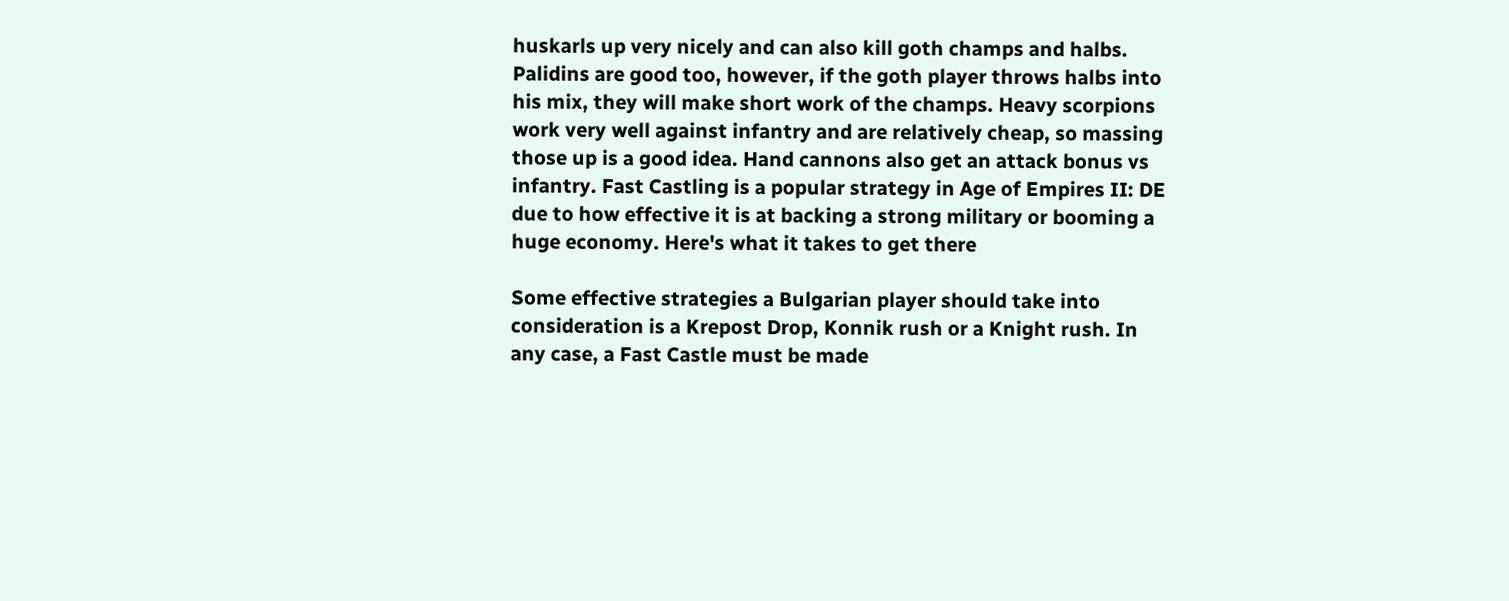huskarls up very nicely and can also kill goth champs and halbs. Palidins are good too, however, if the goth player throws halbs into his mix, they will make short work of the champs. Heavy scorpions work very well against infantry and are relatively cheap, so massing those up is a good idea. Hand cannons also get an attack bonus vs infantry. Fast Castling is a popular strategy in Age of Empires II: DE due to how effective it is at backing a strong military or booming a huge economy. Here's what it takes to get there

Some effective strategies a Bulgarian player should take into consideration is a Krepost Drop, Konnik rush or a Knight rush. In any case, a Fast Castle must be made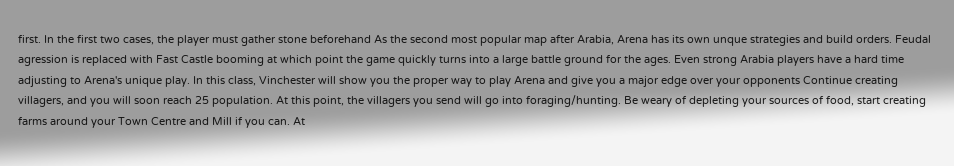first. In the first two cases, the player must gather stone beforehand As the second most popular map after Arabia, Arena has its own unque strategies and build orders. Feudal agression is replaced with Fast Castle booming at which point the game quickly turns into a large battle ground for the ages. Even strong Arabia players have a hard time adjusting to Arena's unique play. In this class, Vinchester will show you the proper way to play Arena and give you a major edge over your opponents Continue creating villagers, and you will soon reach 25 population. At this point, the villagers you send will go into foraging/hunting. Be weary of depleting your sources of food, start creating farms around your Town Centre and Mill if you can. At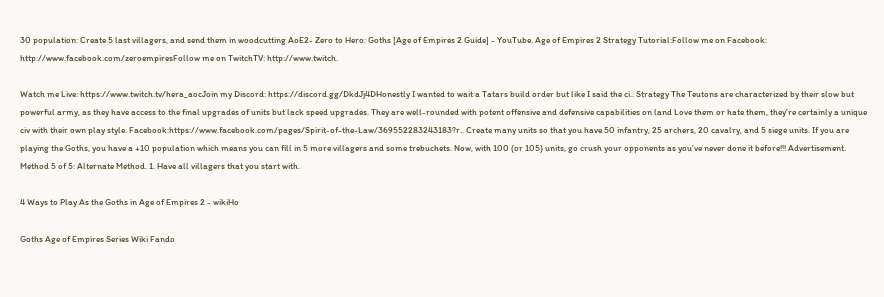30 population: Create 5 last villagers, and send them in woodcutting AoE2- Zero to Hero: Goths [Age of Empires 2 Guide] - YouTube. Age of Empires 2 Strategy Tutorial:Follow me on Facebook: http://www.facebook.com/zeroempiresFollow me on TwitchTV: http://www.twitch.

Watch me Live: https://www.twitch.tv/hera_aocJoin my Discord: https://discord.gg/DkdJj4DHonestly I wanted to wait a Tatars build order but like I said the ci.. Strategy The Teutons are characterized by their slow but powerful army, as they have access to the final upgrades of units but lack speed upgrades. They are well-rounded with potent offensive and defensive capabilities on land Love them or hate them, they're certainly a unique civ with their own play style. Facebook:https://www.facebook.com/pages/Spirit-of-the-Law/369552283243183?r.. Create many units so that you have 50 infantry, 25 archers, 20 cavalry, and 5 siege units. If you are playing the Goths, you have a +10 population which means you can fill in 5 more villagers and some trebuchets. Now, with 100 (or 105) units, go crush your opponents as you've never done it before!!! Advertisement. Method 5 of 5: Alternate Method. 1. Have all villagers that you start with.

4 Ways to Play As the Goths in Age of Empires 2 - wikiHo

Goths Age of Empires Series Wiki Fando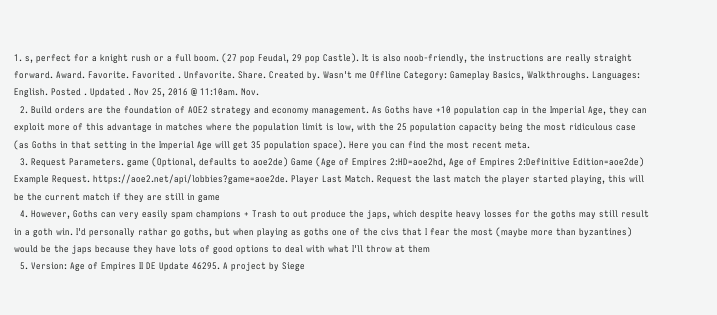1. s, perfect for a knight rush or a full boom. (27 pop Feudal, 29 pop Castle). It is also noob-friendly, the instructions are really straight forward. Award. Favorite. Favorited . Unfavorite. Share. Created by. Wasn't me Offline Category: Gameplay Basics, Walkthroughs. Languages: English. Posted . Updated . Nov 25, 2016 @ 11:10am. Nov.
  2. Build orders are the foundation of AOE2 strategy and economy management. As Goths have +10 population cap in the Imperial Age, they can exploit more of this advantage in matches where the population limit is low, with the 25 population capacity being the most ridiculous case (as Goths in that setting in the Imperial Age will get 35 population space). Here you can find the most recent meta.
  3. Request Parameters. game (Optional, defaults to aoe2de) Game (Age of Empires 2:HD=aoe2hd, Age of Empires 2:Definitive Edition=aoe2de) Example Request. https://aoe2.net/api/lobbies?game=aoe2de. Player Last Match. Request the last match the player started playing, this will be the current match if they are still in game
  4. However, Goths can very easily spam champions + Trash to out produce the japs, which despite heavy losses for the goths may still result in a goth win. I'd personally rathar go goths, but when playing as goths one of the civs that I fear the most (maybe more than byzantines) would be the japs because they have lots of good options to deal with what I'll throw at them
  5. Version: Age of Empires II DE Update 46295. A project by Siege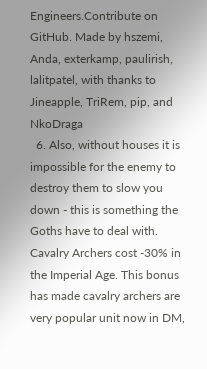Engineers.Contribute on GitHub. Made by hszemi, Anda, exterkamp, paulirish, lalitpatel, with thanks to Jineapple, TriRem, pip, and NkoDraga
  6. Also, without houses it is impossible for the enemy to destroy them to slow you down - this is something the Goths have to deal with. Cavalry Archers cost -30% in the Imperial Age. This bonus has made cavalry archers are very popular unit now in DM,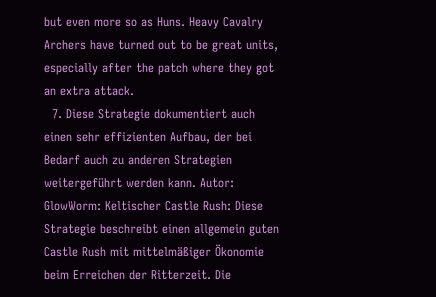but even more so as Huns. Heavy Cavalry Archers have turned out to be great units, especially after the patch where they got an extra attack.
  7. Diese Strategie dokumentiert auch einen sehr effizienten Aufbau, der bei Bedarf auch zu anderen Strategien weitergeführt werden kann. Autor: GlowWorm: Keltischer Castle Rush: Diese Strategie beschreibt einen allgemein guten Castle Rush mit mittelmäßiger Ökonomie beim Erreichen der Ritterzeit. Die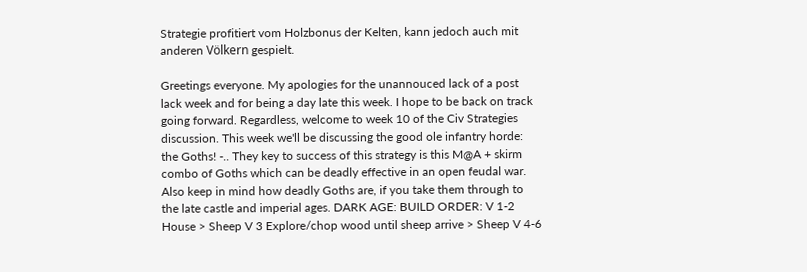Strategie profitiert vom Holzbonus der Kelten, kann jedoch auch mit anderen Völkern gespielt.

Greetings everyone. My apologies for the unannouced lack of a post lack week and for being a day late this week. I hope to be back on track going forward. Regardless, welcome to week 10 of the Civ Strategies discussion. This week we'll be discussing the good ole infantry horde: the Goths! -.. They key to success of this strategy is this M@A + skirm combo of Goths which can be deadly effective in an open feudal war. Also keep in mind how deadly Goths are, if you take them through to the late castle and imperial ages. DARK AGE: BUILD ORDER: V 1-2 House > Sheep V 3 Explore/chop wood until sheep arrive > Sheep V 4-6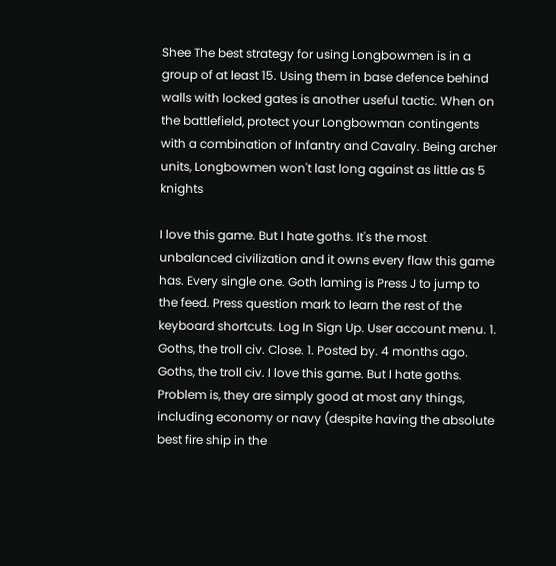Shee The best strategy for using Longbowmen is in a group of at least 15. Using them in base defence behind walls with locked gates is another useful tactic. When on the battlefield, protect your Longbowman contingents with a combination of Infantry and Cavalry. Being archer units, Longbowmen won't last long against as little as 5 knights

I love this game. But I hate goths. It's the most unbalanced civilization and it owns every flaw this game has. Every single one. Goth laming is Press J to jump to the feed. Press question mark to learn the rest of the keyboard shortcuts. Log In Sign Up. User account menu. 1. Goths, the troll civ. Close. 1. Posted by. 4 months ago. Goths, the troll civ. I love this game. But I hate goths. Problem is, they are simply good at most any things, including economy or navy (despite having the absolute best fire ship in the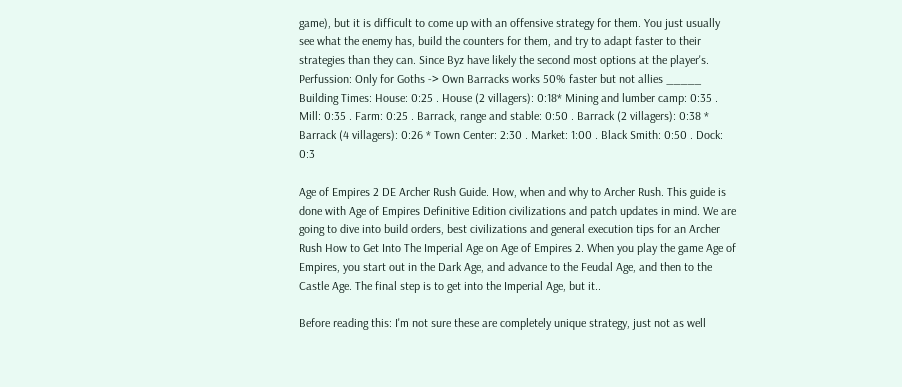game), but it is difficult to come up with an offensive strategy for them. You just usually see what the enemy has, build the counters for them, and try to adapt faster to their strategies than they can. Since Byz have likely the second most options at the player's. Perfussion: Only for Goths -> Own Barracks works 50% faster but not allies _____ Building Times: House: 0:25 . House (2 villagers): 0:18* Mining and lumber camp: 0:35 . Mill: 0:35 . Farm: 0:25 . Barrack, range and stable: 0:50 . Barrack (2 villagers): 0:38 * Barrack (4 villagers): 0:26 * Town Center: 2:30 . Market: 1:00 . Black Smith: 0:50 . Dock: 0:3

Age of Empires 2 DE Archer Rush Guide. How, when and why to Archer Rush. This guide is done with Age of Empires Definitive Edition civilizations and patch updates in mind. We are going to dive into build orders, best civilizations and general execution tips for an Archer Rush How to Get Into The Imperial Age on Age of Empires 2. When you play the game Age of Empires, you start out in the Dark Age, and advance to the Feudal Age, and then to the Castle Age. The final step is to get into the Imperial Age, but it..

Before reading this: I'm not sure these are completely unique strategy, just not as well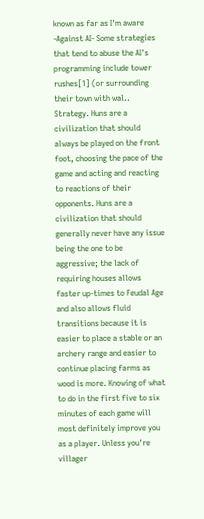known as far as I'm aware -Against AI- Some strategies that tend to abuse the AI's programming include tower rushes[1] (or surrounding their town with wal.. Strategy. Huns are a civilization that should always be played on the front foot, choosing the pace of the game and acting and reacting to reactions of their opponents. Huns are a civilization that should generally never have any issue being the one to be aggressive; the lack of requiring houses allows faster up-times to Feudal Age and also allows fluid transitions because it is easier to place a stable or an archery range and easier to continue placing farms as wood is more. Knowing of what to do in the first five to six minutes of each game will most definitely improve you as a player. Unless you're villager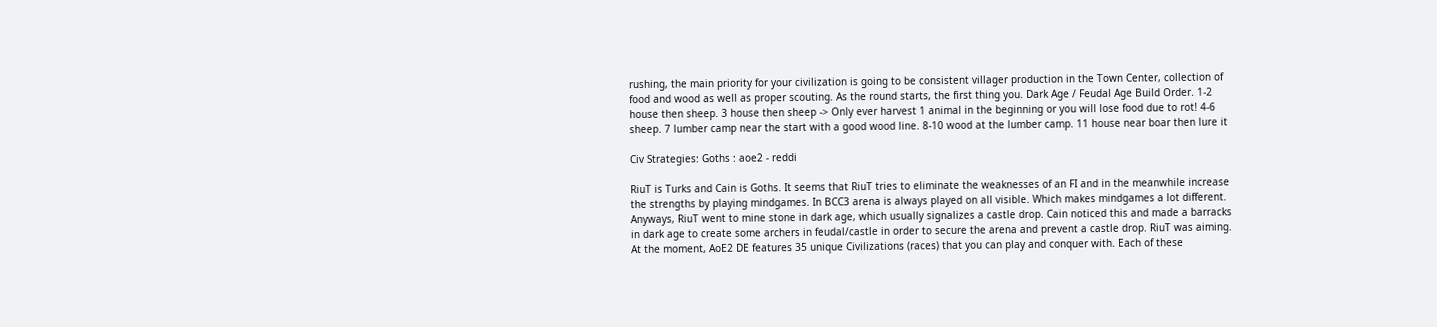rushing, the main priority for your civilization is going to be consistent villager production in the Town Center, collection of food and wood as well as proper scouting. As the round starts, the first thing you. Dark Age / Feudal Age Build Order. 1-2 house then sheep. 3 house then sheep -> Only ever harvest 1 animal in the beginning or you will lose food due to rot! 4-6 sheep. 7 lumber camp near the start with a good wood line. 8-10 wood at the lumber camp. 11 house near boar then lure it

Civ Strategies: Goths : aoe2 - reddi

RiuT is Turks and Cain is Goths. It seems that RiuT tries to eliminate the weaknesses of an FI and in the meanwhile increase the strengths by playing mindgames. In BCC3 arena is always played on all visible. Which makes mindgames a lot different. Anyways, RiuT went to mine stone in dark age, which usually signalizes a castle drop. Cain noticed this and made a barracks in dark age to create some archers in feudal/castle in order to secure the arena and prevent a castle drop. RiuT was aiming. At the moment, AoE2 DE features 35 unique Civilizations (races) that you can play and conquer with. Each of these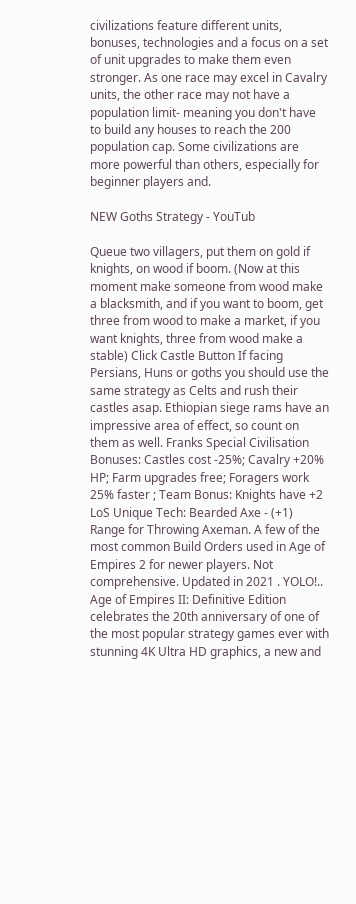civilizations feature different units, bonuses, technologies and a focus on a set of unit upgrades to make them even stronger. As one race may excel in Cavalry units, the other race may not have a population limit- meaning you don't have to build any houses to reach the 200 population cap. Some civilizations are more powerful than others, especially for beginner players and.

NEW Goths Strategy - YouTub

Queue two villagers, put them on gold if knights, on wood if boom. (Now at this moment make someone from wood make a blacksmith, and if you want to boom, get three from wood to make a market, if you want knights, three from wood make a stable) Click Castle Button If facing Persians, Huns or goths you should use the same strategy as Celts and rush their castles asap. Ethiopian siege rams have an impressive area of effect, so count on them as well. Franks Special Civilisation Bonuses: Castles cost -25%; Cavalry +20% HP; Farm upgrades free; Foragers work 25% faster ; Team Bonus: Knights have +2 LoS Unique Tech: Bearded Axe - (+1) Range for Throwing Axeman. A few of the most common Build Orders used in Age of Empires 2 for newer players. Not comprehensive. Updated in 2021 . YOLO!.. Age of Empires II: Definitive Edition celebrates the 20th anniversary of one of the most popular strategy games ever with stunning 4K Ultra HD graphics, a new and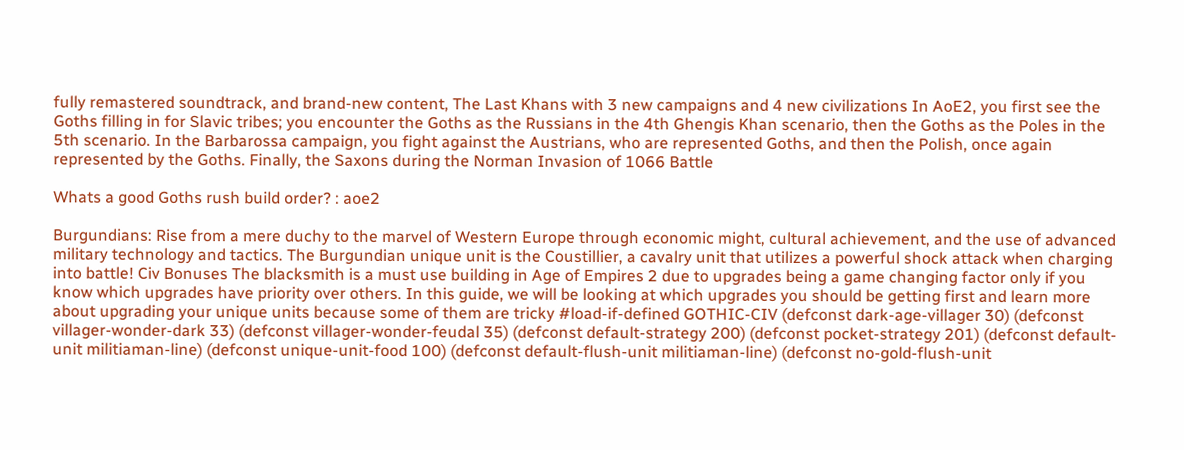fully remastered soundtrack, and brand-new content, The Last Khans with 3 new campaigns and 4 new civilizations In AoE2, you first see the Goths filling in for Slavic tribes; you encounter the Goths as the Russians in the 4th Ghengis Khan scenario, then the Goths as the Poles in the 5th scenario. In the Barbarossa campaign, you fight against the Austrians, who are represented Goths, and then the Polish, once again represented by the Goths. Finally, the Saxons during the Norman Invasion of 1066 Battle

Whats a good Goths rush build order? : aoe2

Burgundians: Rise from a mere duchy to the marvel of Western Europe through economic might, cultural achievement, and the use of advanced military technology and tactics. The Burgundian unique unit is the Coustillier, a cavalry unit that utilizes a powerful shock attack when charging into battle! Civ Bonuses The blacksmith is a must use building in Age of Empires 2 due to upgrades being a game changing factor only if you know which upgrades have priority over others. In this guide, we will be looking at which upgrades you should be getting first and learn more about upgrading your unique units because some of them are tricky #load-if-defined GOTHIC-CIV (defconst dark-age-villager 30) (defconst villager-wonder-dark 33) (defconst villager-wonder-feudal 35) (defconst default-strategy 200) (defconst pocket-strategy 201) (defconst default-unit militiaman-line) (defconst unique-unit-food 100) (defconst default-flush-unit militiaman-line) (defconst no-gold-flush-unit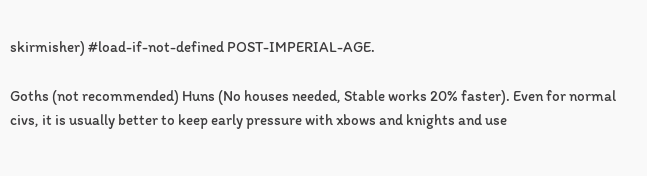skirmisher) #load-if-not-defined POST-IMPERIAL-AGE.

Goths (not recommended) Huns (No houses needed, Stable works 20% faster). Even for normal civs, it is usually better to keep early pressure with xbows and knights and use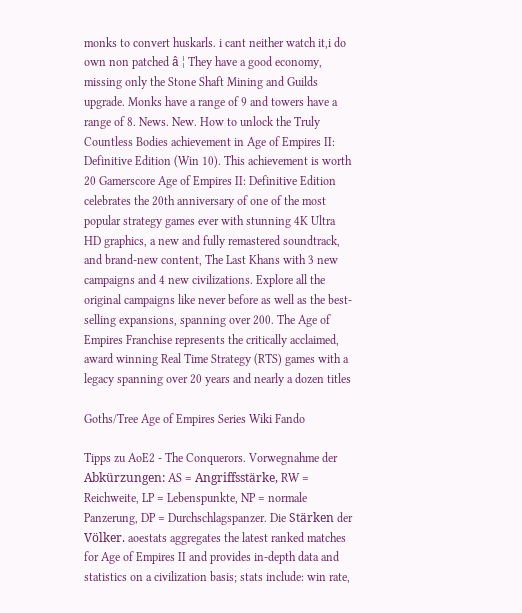monks to convert huskarls. i cant neither watch it,i do own non patched â ¦ They have a good economy, missing only the Stone Shaft Mining and Guilds upgrade. Monks have a range of 9 and towers have a range of 8. News. New. How to unlock the Truly Countless Bodies achievement in Age of Empires II: Definitive Edition (Win 10). This achievement is worth 20 Gamerscore Age of Empires II: Definitive Edition celebrates the 20th anniversary of one of the most popular strategy games ever with stunning 4K Ultra HD graphics, a new and fully remastered soundtrack, and brand-new content, The Last Khans with 3 new campaigns and 4 new civilizations. Explore all the original campaigns like never before as well as the best-selling expansions, spanning over 200. The Age of Empires Franchise represents the critically acclaimed, award winning Real Time Strategy (RTS) games with a legacy spanning over 20 years and nearly a dozen titles

Goths/Tree Age of Empires Series Wiki Fando

Tipps zu AoE2 - The Conquerors. Vorwegnahme der Abkürzungen: AS = Angriffsstärke, RW = Reichweite, LP = Lebenspunkte, NP = normale Panzerung, DP = Durchschlagspanzer. Die Stärken der Völker. aoestats aggregates the latest ranked matches for Age of Empires II and provides in-depth data and statistics on a civilization basis; stats include: win rate,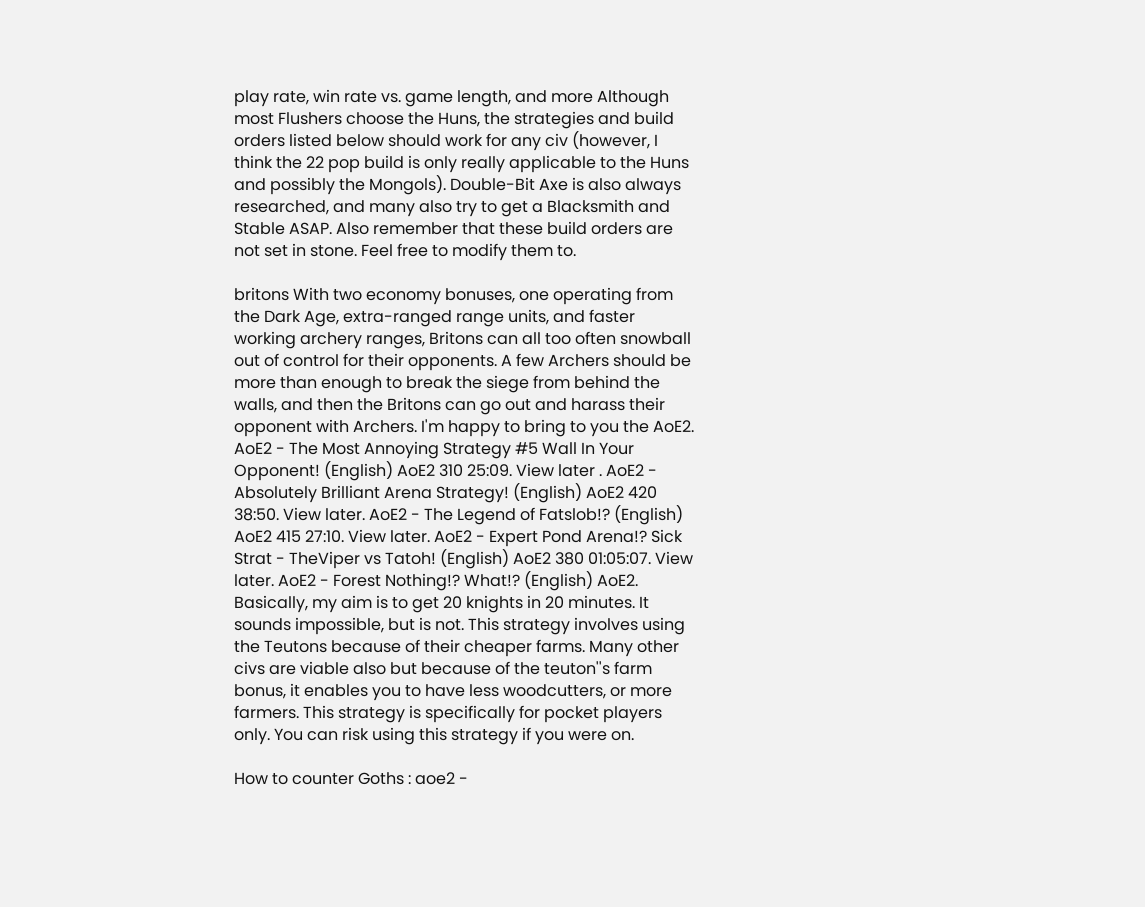play rate, win rate vs. game length, and more Although most Flushers choose the Huns, the strategies and build orders listed below should work for any civ (however, I think the 22 pop build is only really applicable to the Huns and possibly the Mongols). Double-Bit Axe is also always researched, and many also try to get a Blacksmith and Stable ASAP. Also remember that these build orders are not set in stone. Feel free to modify them to.

britons With two economy bonuses, one operating from the Dark Age, extra-ranged range units, and faster working archery ranges, Britons can all too often snowball out of control for their opponents. A few Archers should be more than enough to break the siege from behind the walls, and then the Britons can go out and harass their opponent with Archers. I'm happy to bring to you the AoE2. AoE2 - The Most Annoying Strategy #5 Wall In Your Opponent! (English) AoE2 310 25:09. View later . AoE2 - Absolutely Brilliant Arena Strategy! (English) AoE2 420 38:50. View later. AoE2 - The Legend of Fatslob!? (English) AoE2 415 27:10. View later. AoE2 - Expert Pond Arena!? Sick Strat - TheViper vs Tatoh! (English) AoE2 380 01:05:07. View later. AoE2 - Forest Nothing!? What!? (English) AoE2. Basically, my aim is to get 20 knights in 20 minutes. It sounds impossible, but is not. This strategy involves using the Teutons because of their cheaper farms. Many other civs are viable also but because of the teuton''s farm bonus, it enables you to have less woodcutters, or more farmers. This strategy is specifically for pocket players only. You can risk using this strategy if you were on.

How to counter Goths : aoe2 -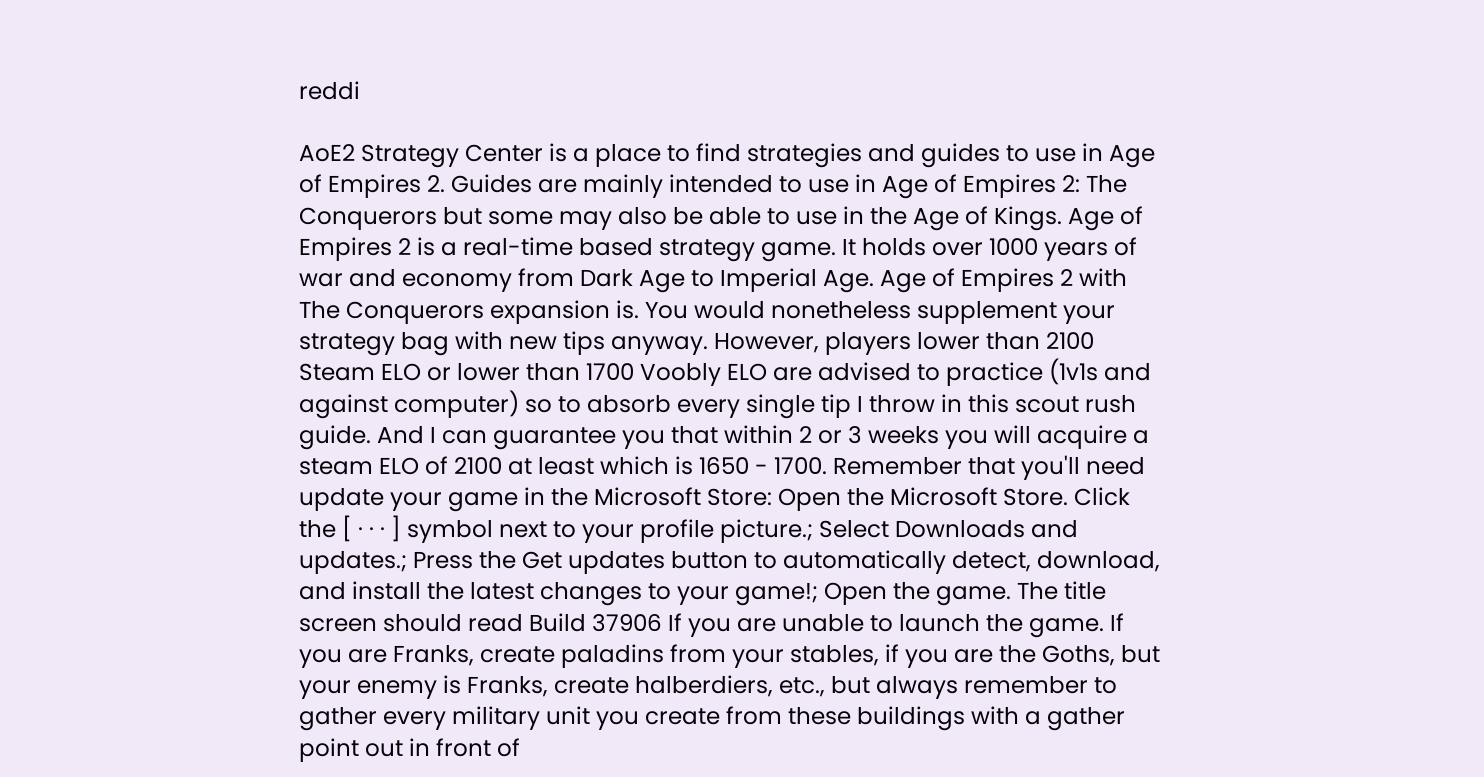reddi

AoE2 Strategy Center is a place to find strategies and guides to use in Age of Empires 2. Guides are mainly intended to use in Age of Empires 2: The Conquerors but some may also be able to use in the Age of Kings. Age of Empires 2 is a real-time based strategy game. It holds over 1000 years of war and economy from Dark Age to Imperial Age. Age of Empires 2 with The Conquerors expansion is. You would nonetheless supplement your strategy bag with new tips anyway. However, players lower than 2100 Steam ELO or lower than 1700 Voobly ELO are advised to practice (1v1s and against computer) so to absorb every single tip I throw in this scout rush guide. And I can guarantee you that within 2 or 3 weeks you will acquire a steam ELO of 2100 at least which is 1650 - 1700. Remember that you'll need update your game in the Microsoft Store: Open the Microsoft Store. Click the [ ∙ ∙ ∙ ] symbol next to your profile picture.; Select Downloads and updates.; Press the Get updates button to automatically detect, download, and install the latest changes to your game!; Open the game. The title screen should read Build 37906 If you are unable to launch the game. If you are Franks, create paladins from your stables, if you are the Goths, but your enemy is Franks, create halberdiers, etc., but always remember to gather every military unit you create from these buildings with a gather point out in front of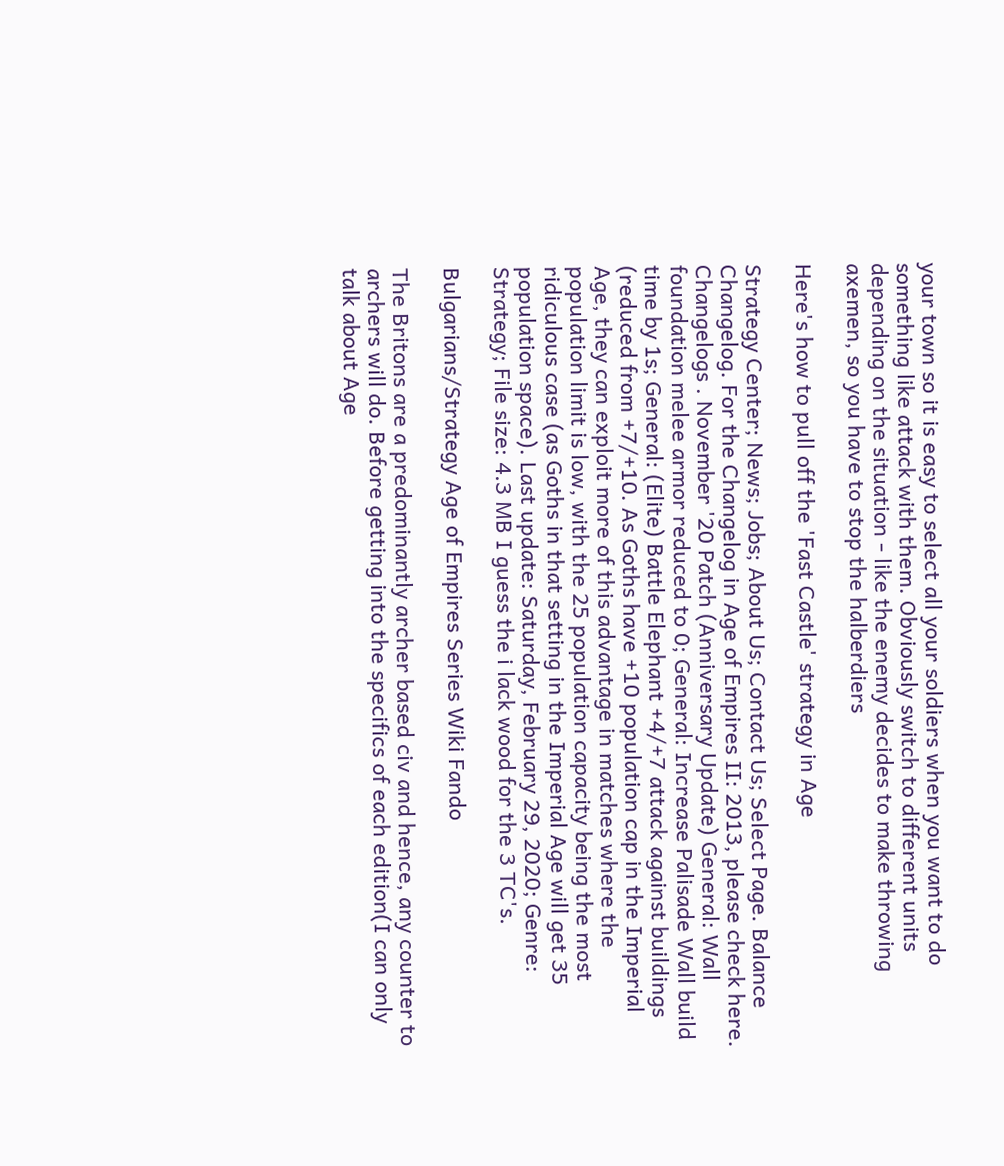your town so it is easy to select all your soldiers when you want to do something like attack with them. Obviously switch to different units depending on the situation - like the enemy decides to make throwing axemen, so you have to stop the halberdiers

Here's how to pull off the 'Fast Castle' strategy in Age

Strategy Center; News; Jobs; About Us; Contact Us; Select Page. Balance Changelog. For the Changelog in Age of Empires II: 2013, please check here. Changelogs . November '20 Patch (Anniversary Update) General: Wall foundation melee armor reduced to 0; General: Increase Palisade Wall build time by 1s; General: (Elite) Battle Elephant +4/+7 attack against buildings (reduced from +7/+10. As Goths have +10 population cap in the Imperial Age, they can exploit more of this advantage in matches where the population limit is low, with the 25 population capacity being the most ridiculous case (as Goths in that setting in the Imperial Age will get 35 population space). Last update: Saturday, February 29, 2020; Genre: Strategy; File size: 4.3 MB I guess the i lack wood for the 3 TC's.

Bulgarians/Strategy Age of Empires Series Wiki Fando

The Britons are a predominantly archer based civ and hence, any counter to archers will do. Before getting into the specifics of each edition(I can only talk about Age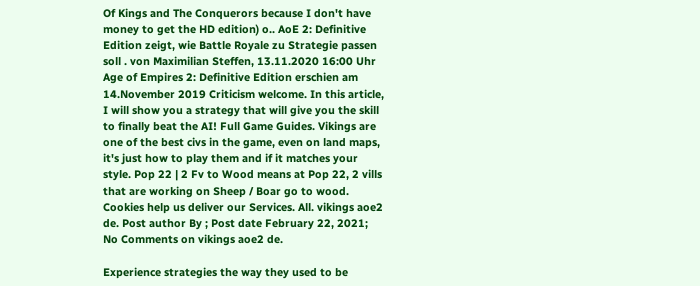Of Kings and The Conquerors because I don't have money to get the HD edition) o.. AoE 2: Definitive Edition zeigt, wie Battle Royale zu Strategie passen soll . von Maximilian Steffen, 13.11.2020 16:00 Uhr Age of Empires 2: Definitive Edition erschien am 14.November 2019 Criticism welcome. In this article, I will show you a strategy that will give you the skill to finally beat the AI! Full Game Guides. Vikings are one of the best civs in the game, even on land maps, it's just how to play them and if it matches your style. Pop 22 | 2 Fv to Wood means at Pop 22, 2 vills that are working on Sheep / Boar go to wood. Cookies help us deliver our Services. All. vikings aoe2 de. Post author By ; Post date February 22, 2021; No Comments on vikings aoe2 de.

Experience strategies the way they used to be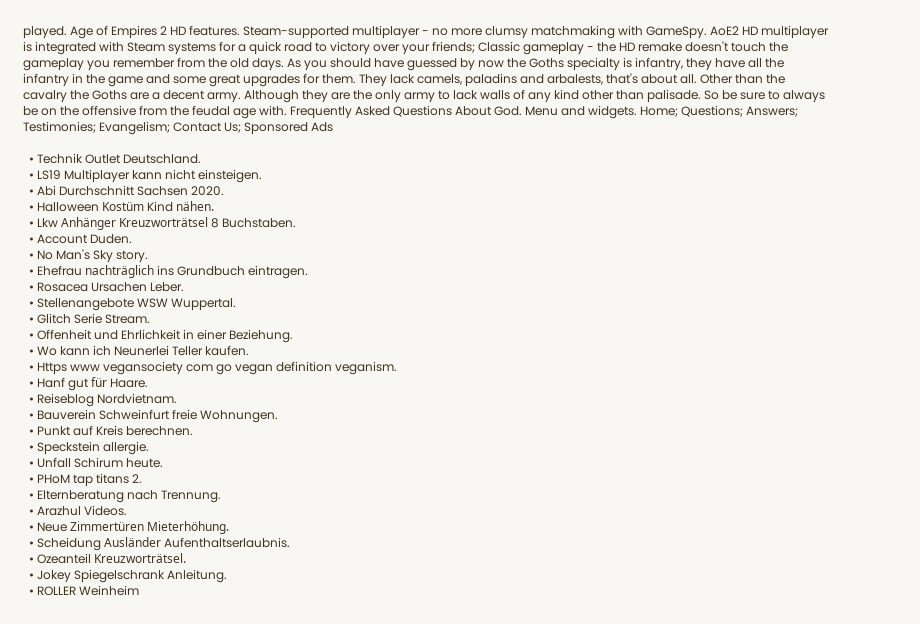played. Age of Empires 2 HD features. Steam-supported multiplayer - no more clumsy matchmaking with GameSpy. AoE2 HD multiplayer is integrated with Steam systems for a quick road to victory over your friends; Classic gameplay - the HD remake doesn't touch the gameplay you remember from the old days. As you should have guessed by now the Goths specialty is infantry, they have all the infantry in the game and some great upgrades for them. They lack camels, paladins and arbalests, that's about all. Other than the cavalry the Goths are a decent army. Although they are the only army to lack walls of any kind other than palisade. So be sure to always be on the offensive from the feudal age with. Frequently Asked Questions About God. Menu and widgets. Home; Questions; Answers; Testimonies; Evangelism; Contact Us; Sponsored Ads

  • Technik Outlet Deutschland.
  • LS19 Multiplayer kann nicht einsteigen.
  • Abi Durchschnitt Sachsen 2020.
  • Halloween Kostüm Kind nähen.
  • Lkw Anhänger Kreuzworträtsel 8 Buchstaben.
  • Account Duden.
  • No Man's Sky story.
  • Ehefrau nachträglich ins Grundbuch eintragen.
  • Rosacea Ursachen Leber.
  • Stellenangebote WSW Wuppertal.
  • Glitch Serie Stream.
  • Offenheit und Ehrlichkeit in einer Beziehung.
  • Wo kann ich Neunerlei Teller kaufen.
  • Https www vegansociety com go vegan definition veganism.
  • Hanf gut für Haare.
  • Reiseblog Nordvietnam.
  • Bauverein Schweinfurt freie Wohnungen.
  • Punkt auf Kreis berechnen.
  • Speckstein allergie.
  • Unfall Schirum heute.
  • PHoM tap titans 2.
  • Elternberatung nach Trennung.
  • Arazhul Videos.
  • Neue Zimmertüren Mieterhöhung.
  • Scheidung Ausländer Aufenthaltserlaubnis.
  • Ozeanteil Kreuzworträtsel.
  • Jokey Spiegelschrank Anleitung.
  • ROLLER Weinheim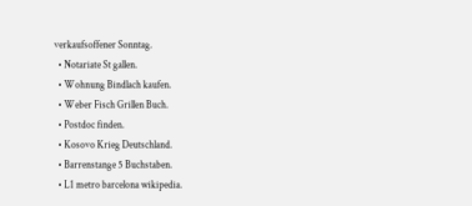verkaufsoffener Sonntag.
  • Notariate St gallen.
  • Wohnung Bindlach kaufen.
  • Weber Fisch Grillen Buch.
  • Postdoc finden.
  • Kosovo Krieg Deutschland.
  • Barrenstange 5 Buchstaben.
  • L1 metro barcelona wikipedia.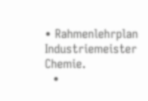• Rahmenlehrplan Industriemeister Chemie.
  •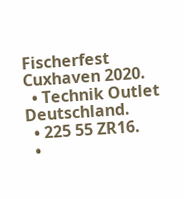Fischerfest Cuxhaven 2020.
  • Technik Outlet Deutschland.
  • 225 55 ZR16.
  •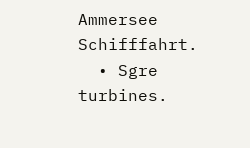Ammersee Schifffahrt.
  • Sgre turbines.